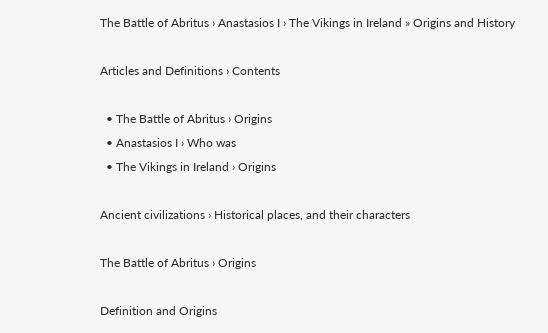The Battle of Abritus › Anastasios I › The Vikings in Ireland » Origins and History

Articles and Definitions › Contents

  • The Battle of Abritus › Origins
  • Anastasios I › Who was
  • The Vikings in Ireland › Origins

Ancient civilizations › Historical places, and their characters

The Battle of Abritus › Origins

Definition and Origins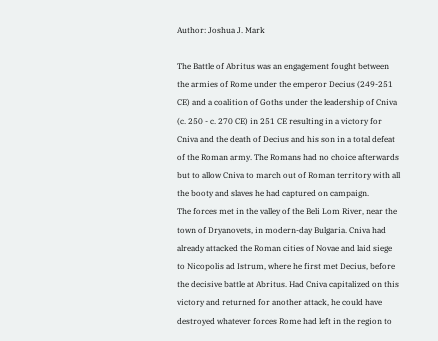Author: Joshua J. Mark

The Battle of Abritus was an engagement fought between the armies of Rome under the emperor Decius (249-251 CE) and a coalition of Goths under the leadership of Cniva (c. 250 - c. 270 CE) in 251 CE resulting in a victory for Cniva and the death of Decius and his son in a total defeat of the Roman army. The Romans had no choice afterwards but to allow Cniva to march out of Roman territory with all the booty and slaves he had captured on campaign.
The forces met in the valley of the Beli Lom River, near the town of Dryanovets, in modern-day Bulgaria. Cniva had already attacked the Roman cities of Novae and laid siege to Nicopolis ad Istrum, where he first met Decius, before the decisive battle at Abritus. Had Cniva capitalized on this victory and returned for another attack, he could have destroyed whatever forces Rome had left in the region to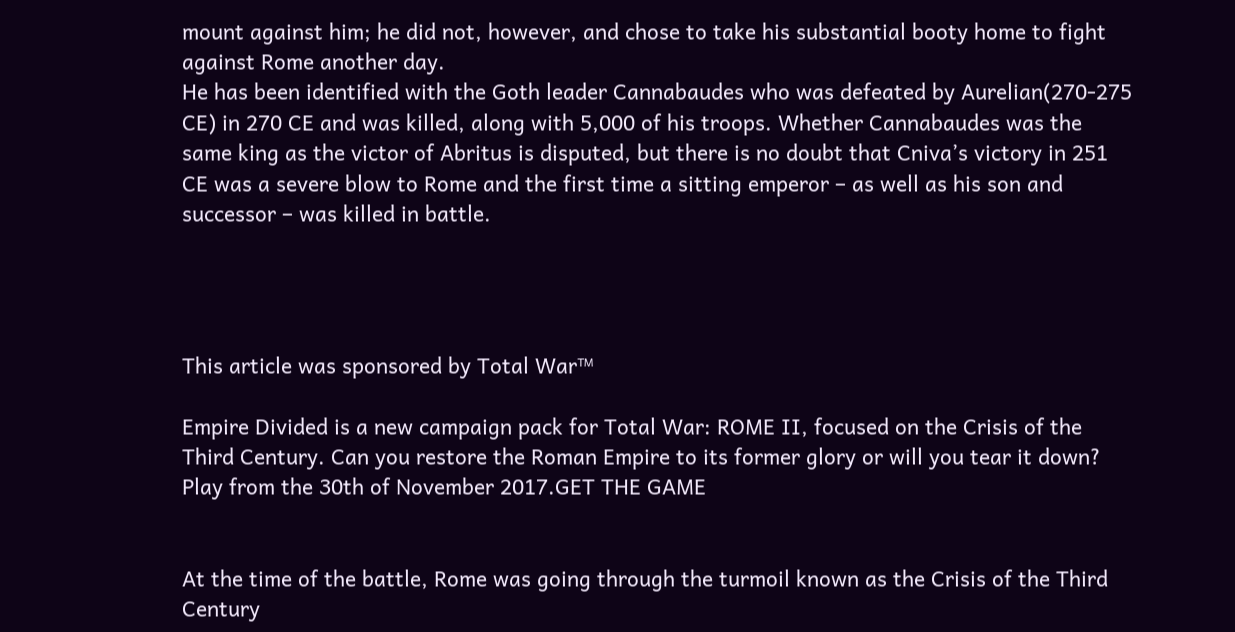mount against him; he did not, however, and chose to take his substantial booty home to fight against Rome another day.
He has been identified with the Goth leader Cannabaudes who was defeated by Aurelian(270-275 CE) in 270 CE and was killed, along with 5,000 of his troops. Whether Cannabaudes was the same king as the victor of Abritus is disputed, but there is no doubt that Cniva’s victory in 251 CE was a severe blow to Rome and the first time a sitting emperor – as well as his son and successor – was killed in battle.




This article was sponsored by Total War™

Empire Divided is a new campaign pack for Total War: ROME II, focused on the Crisis of the Third Century. Can you restore the Roman Empire to its former glory or will you tear it down? Play from the 30th of November 2017.GET THE GAME


At the time of the battle, Rome was going through the turmoil known as the Crisis of the Third Century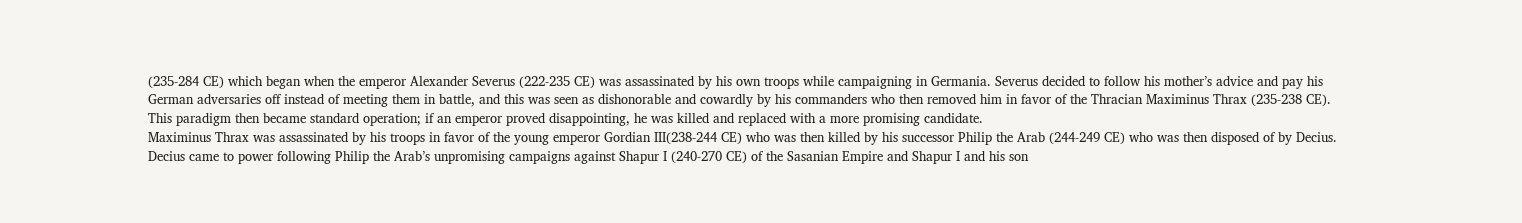(235-284 CE) which began when the emperor Alexander Severus (222-235 CE) was assassinated by his own troops while campaigning in Germania. Severus decided to follow his mother’s advice and pay his German adversaries off instead of meeting them in battle, and this was seen as dishonorable and cowardly by his commanders who then removed him in favor of the Thracian Maximinus Thrax (235-238 CE). This paradigm then became standard operation; if an emperor proved disappointing, he was killed and replaced with a more promising candidate.
Maximinus Thrax was assassinated by his troops in favor of the young emperor Gordian III(238-244 CE) who was then killed by his successor Philip the Arab (244-249 CE) who was then disposed of by Decius. Decius came to power following Philip the Arab’s unpromising campaigns against Shapur I (240-270 CE) of the Sasanian Empire and Shapur I and his son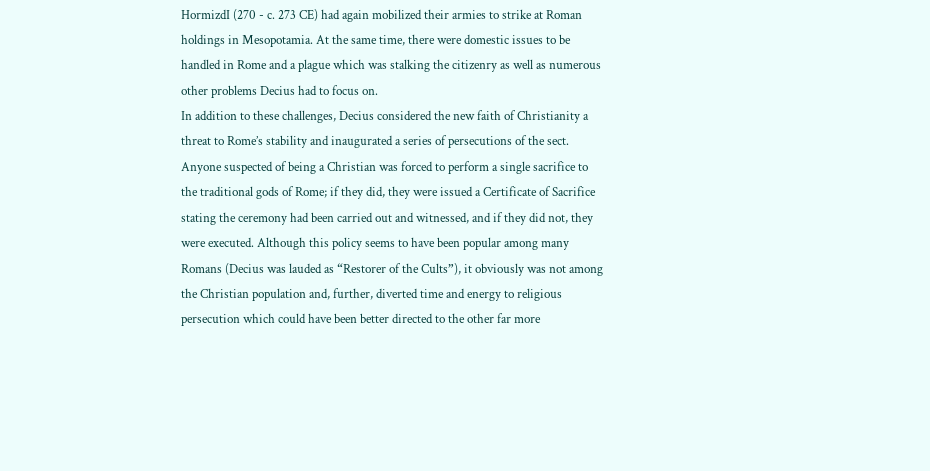HormizdI (270 - c. 273 CE) had again mobilized their armies to strike at Roman holdings in Mesopotamia. At the same time, there were domestic issues to be handled in Rome and a plague which was stalking the citizenry as well as numerous other problems Decius had to focus on.
In addition to these challenges, Decius considered the new faith of Christianity a threat to Rome’s stability and inaugurated a series of persecutions of the sect. Anyone suspected of being a Christian was forced to perform a single sacrifice to the traditional gods of Rome; if they did, they were issued a Certificate of Sacrifice stating the ceremony had been carried out and witnessed, and if they did not, they were executed. Although this policy seems to have been popular among many Romans (Decius was lauded as “Restorer of the Cults”), it obviously was not among the Christian population and, further, diverted time and energy to religious persecution which could have been better directed to the other far more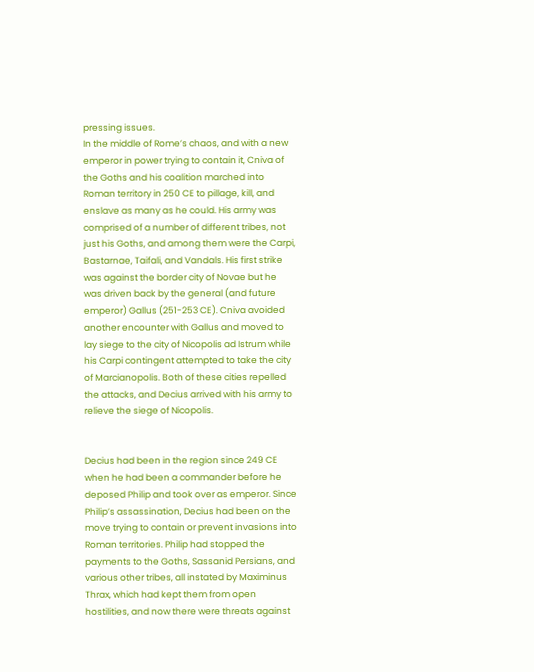pressing issues.
In the middle of Rome’s chaos, and with a new emperor in power trying to contain it, Cniva of the Goths and his coalition marched into Roman territory in 250 CE to pillage, kill, and enslave as many as he could. His army was comprised of a number of different tribes, not just his Goths, and among them were the Carpi, Bastarnae, Taifali, and Vandals. His first strike was against the border city of Novae but he was driven back by the general (and future emperor) Gallus (251-253 CE). Cniva avoided another encounter with Gallus and moved to lay siege to the city of Nicopolis ad Istrum while his Carpi contingent attempted to take the city of Marcianopolis. Both of these cities repelled the attacks, and Decius arrived with his army to relieve the siege of Nicopolis.


Decius had been in the region since 249 CE when he had been a commander before he deposed Philip and took over as emperor. Since Philip’s assassination, Decius had been on the move trying to contain or prevent invasions into Roman territories. Philip had stopped the payments to the Goths, Sassanid Persians, and various other tribes, all instated by Maximinus Thrax, which had kept them from open hostilities, and now there were threats against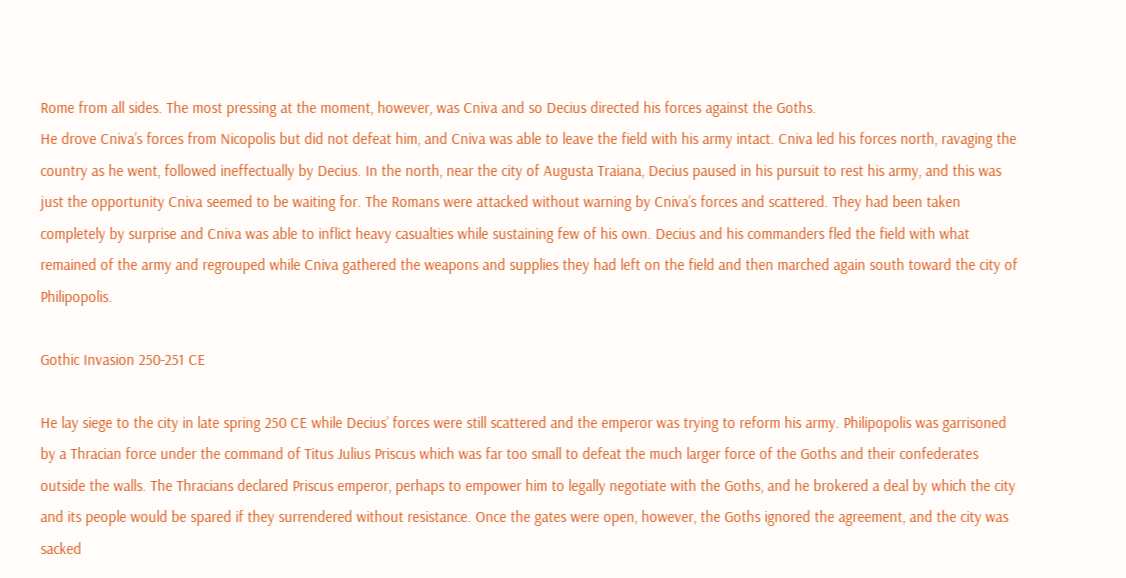Rome from all sides. The most pressing at the moment, however, was Cniva and so Decius directed his forces against the Goths.
He drove Cniva’s forces from Nicopolis but did not defeat him, and Cniva was able to leave the field with his army intact. Cniva led his forces north, ravaging the country as he went, followed ineffectually by Decius. In the north, near the city of Augusta Traiana, Decius paused in his pursuit to rest his army, and this was just the opportunity Cniva seemed to be waiting for. The Romans were attacked without warning by Cniva’s forces and scattered. They had been taken completely by surprise and Cniva was able to inflict heavy casualties while sustaining few of his own. Decius and his commanders fled the field with what remained of the army and regrouped while Cniva gathered the weapons and supplies they had left on the field and then marched again south toward the city of Philipopolis.

Gothic Invasion 250-251 CE

He lay siege to the city in late spring 250 CE while Decius’ forces were still scattered and the emperor was trying to reform his army. Philipopolis was garrisoned by a Thracian force under the command of Titus Julius Priscus which was far too small to defeat the much larger force of the Goths and their confederates outside the walls. The Thracians declared Priscus emperor, perhaps to empower him to legally negotiate with the Goths, and he brokered a deal by which the city and its people would be spared if they surrendered without resistance. Once the gates were open, however, the Goths ignored the agreement, and the city was sacked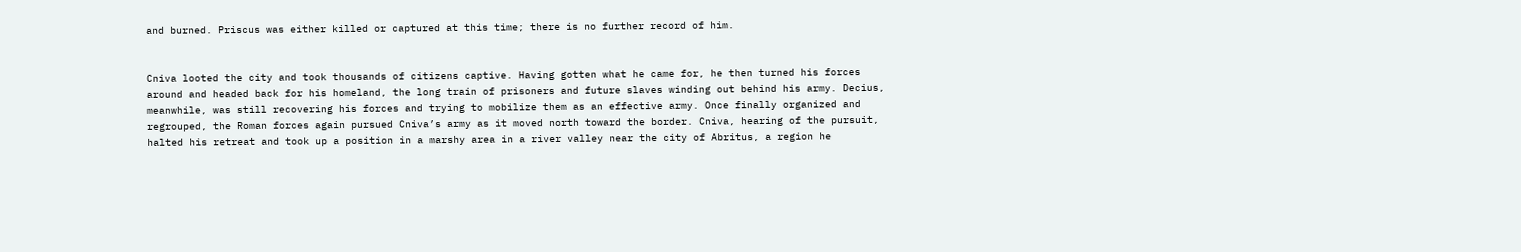and burned. Priscus was either killed or captured at this time; there is no further record of him.


Cniva looted the city and took thousands of citizens captive. Having gotten what he came for, he then turned his forces around and headed back for his homeland, the long train of prisoners and future slaves winding out behind his army. Decius, meanwhile, was still recovering his forces and trying to mobilize them as an effective army. Once finally organized and regrouped, the Roman forces again pursued Cniva’s army as it moved north toward the border. Cniva, hearing of the pursuit, halted his retreat and took up a position in a marshy area in a river valley near the city of Abritus, a region he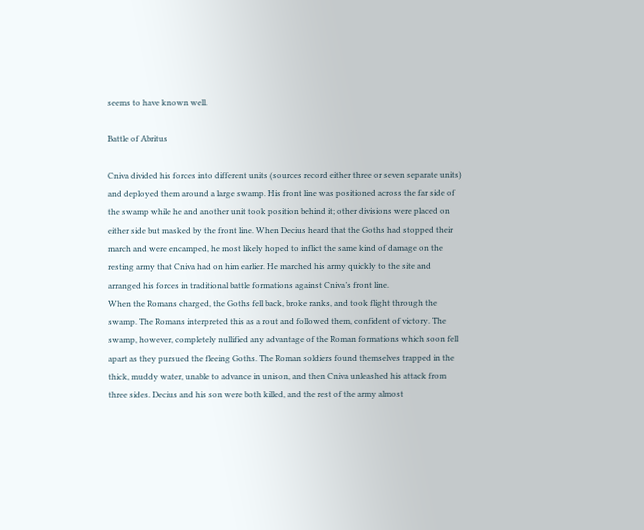seems to have known well.

Battle of Abritus

Cniva divided his forces into different units (sources record either three or seven separate units) and deployed them around a large swamp. His front line was positioned across the far side of the swamp while he and another unit took position behind it; other divisions were placed on either side but masked by the front line. When Decius heard that the Goths had stopped their march and were encamped, he most likely hoped to inflict the same kind of damage on the resting army that Cniva had on him earlier. He marched his army quickly to the site and arranged his forces in traditional battle formations against Cniva’s front line.
When the Romans charged, the Goths fell back, broke ranks, and took flight through the swamp. The Romans interpreted this as a rout and followed them, confident of victory. The swamp, however, completely nullified any advantage of the Roman formations which soon fell apart as they pursued the fleeing Goths. The Roman soldiers found themselves trapped in the thick, muddy water, unable to advance in unison, and then Cniva unleashed his attack from three sides. Decius and his son were both killed, and the rest of the army almost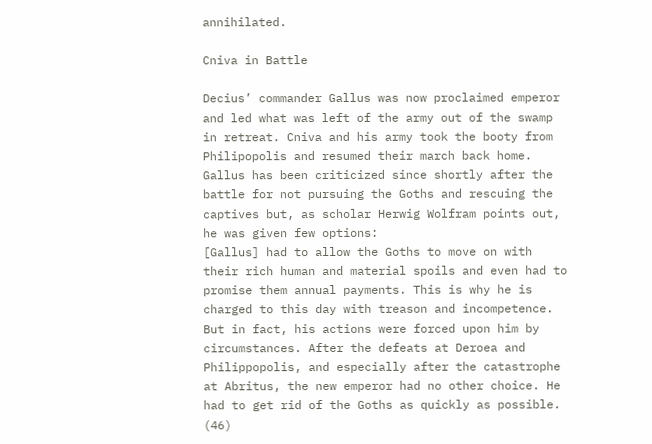annihilated.

Cniva in Battle

Decius’ commander Gallus was now proclaimed emperor and led what was left of the army out of the swamp in retreat. Cniva and his army took the booty from Philipopolis and resumed their march back home. Gallus has been criticized since shortly after the battle for not pursuing the Goths and rescuing the captives but, as scholar Herwig Wolfram points out, he was given few options:
[Gallus] had to allow the Goths to move on with their rich human and material spoils and even had to promise them annual payments. This is why he is charged to this day with treason and incompetence. But in fact, his actions were forced upon him by circumstances. After the defeats at Deroea and Philippopolis, and especially after the catastrophe at Abritus, the new emperor had no other choice. He had to get rid of the Goths as quickly as possible. (46)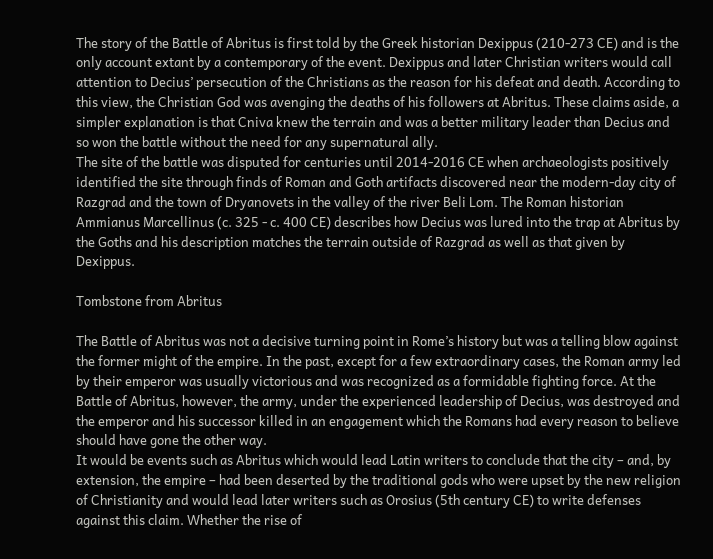The story of the Battle of Abritus is first told by the Greek historian Dexippus (210-273 CE) and is the only account extant by a contemporary of the event. Dexippus and later Christian writers would call attention to Decius’ persecution of the Christians as the reason for his defeat and death. According to this view, the Christian God was avenging the deaths of his followers at Abritus. These claims aside, a simpler explanation is that Cniva knew the terrain and was a better military leader than Decius and so won the battle without the need for any supernatural ally.
The site of the battle was disputed for centuries until 2014-2016 CE when archaeologists positively identified the site through finds of Roman and Goth artifacts discovered near the modern-day city of Razgrad and the town of Dryanovets in the valley of the river Beli Lom. The Roman historian Ammianus Marcellinus (c. 325 - c. 400 CE) describes how Decius was lured into the trap at Abritus by the Goths and his description matches the terrain outside of Razgrad as well as that given by Dexippus.

Tombstone from Abritus

The Battle of Abritus was not a decisive turning point in Rome’s history but was a telling blow against the former might of the empire. In the past, except for a few extraordinary cases, the Roman army led by their emperor was usually victorious and was recognized as a formidable fighting force. At the Battle of Abritus, however, the army, under the experienced leadership of Decius, was destroyed and the emperor and his successor killed in an engagement which the Romans had every reason to believe should have gone the other way.
It would be events such as Abritus which would lead Latin writers to conclude that the city – and, by extension, the empire – had been deserted by the traditional gods who were upset by the new religion of Christianity and would lead later writers such as Orosius (5th century CE) to write defenses against this claim. Whether the rise of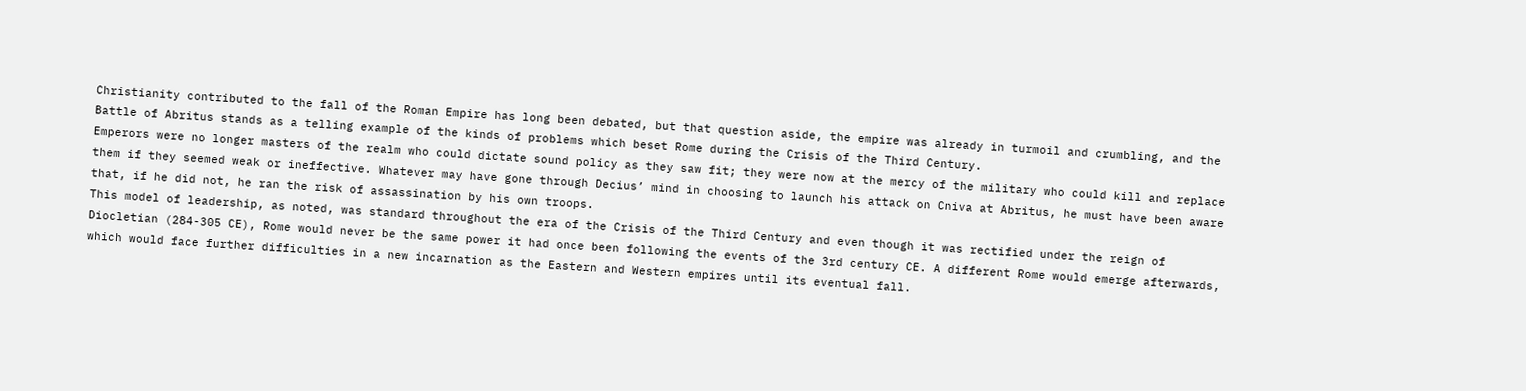Christianity contributed to the fall of the Roman Empire has long been debated, but that question aside, the empire was already in turmoil and crumbling, and the Battle of Abritus stands as a telling example of the kinds of problems which beset Rome during the Crisis of the Third Century.
Emperors were no longer masters of the realm who could dictate sound policy as they saw fit; they were now at the mercy of the military who could kill and replace them if they seemed weak or ineffective. Whatever may have gone through Decius’ mind in choosing to launch his attack on Cniva at Abritus, he must have been aware that, if he did not, he ran the risk of assassination by his own troops.
This model of leadership, as noted, was standard throughout the era of the Crisis of the Third Century and even though it was rectified under the reign of Diocletian (284-305 CE), Rome would never be the same power it had once been following the events of the 3rd century CE. A different Rome would emerge afterwards, which would face further difficulties in a new incarnation as the Eastern and Western empires until its eventual fall.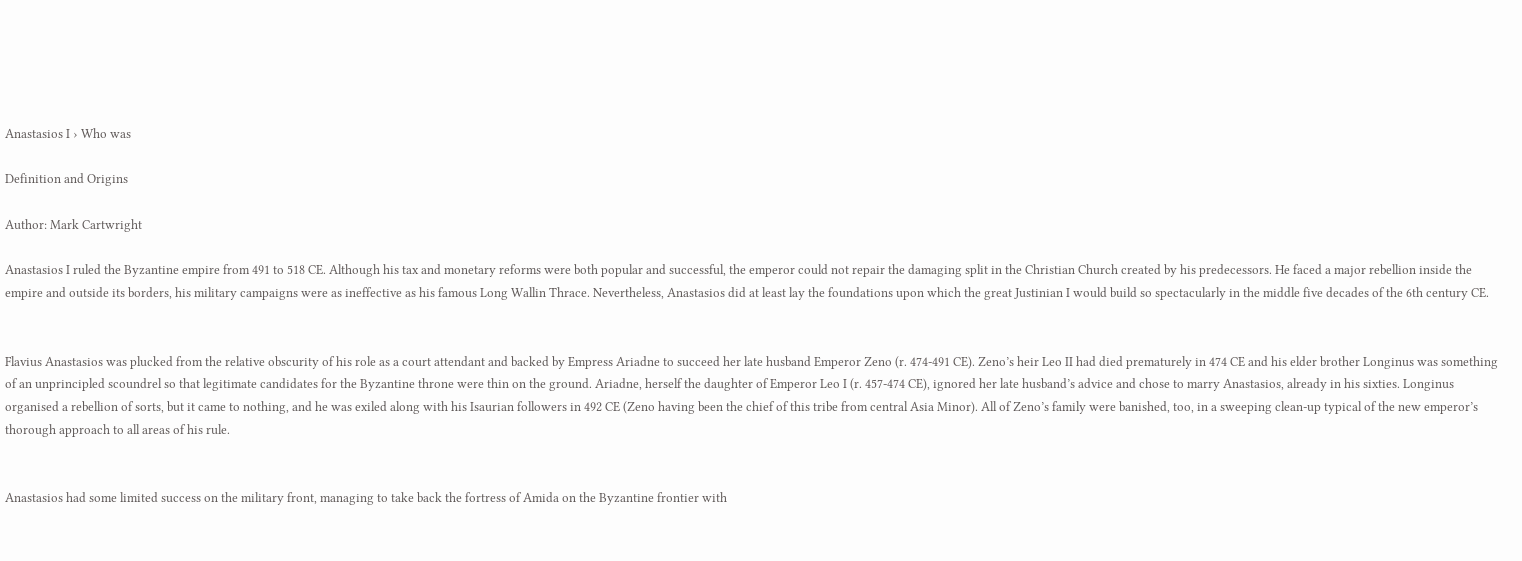Anastasios I › Who was

Definition and Origins

Author: Mark Cartwright

Anastasios I ruled the Byzantine empire from 491 to 518 CE. Although his tax and monetary reforms were both popular and successful, the emperor could not repair the damaging split in the Christian Church created by his predecessors. He faced a major rebellion inside the empire and outside its borders, his military campaigns were as ineffective as his famous Long Wallin Thrace. Nevertheless, Anastasios did at least lay the foundations upon which the great Justinian I would build so spectacularly in the middle five decades of the 6th century CE.


Flavius Anastasios was plucked from the relative obscurity of his role as a court attendant and backed by Empress Ariadne to succeed her late husband Emperor Zeno (r. 474-491 CE). Zeno’s heir Leo II had died prematurely in 474 CE and his elder brother Longinus was something of an unprincipled scoundrel so that legitimate candidates for the Byzantine throne were thin on the ground. Ariadne, herself the daughter of Emperor Leo I (r. 457-474 CE), ignored her late husband’s advice and chose to marry Anastasios, already in his sixties. Longinus organised a rebellion of sorts, but it came to nothing, and he was exiled along with his Isaurian followers in 492 CE (Zeno having been the chief of this tribe from central Asia Minor). All of Zeno’s family were banished, too, in a sweeping clean-up typical of the new emperor’s thorough approach to all areas of his rule.


Anastasios had some limited success on the military front, managing to take back the fortress of Amida on the Byzantine frontier with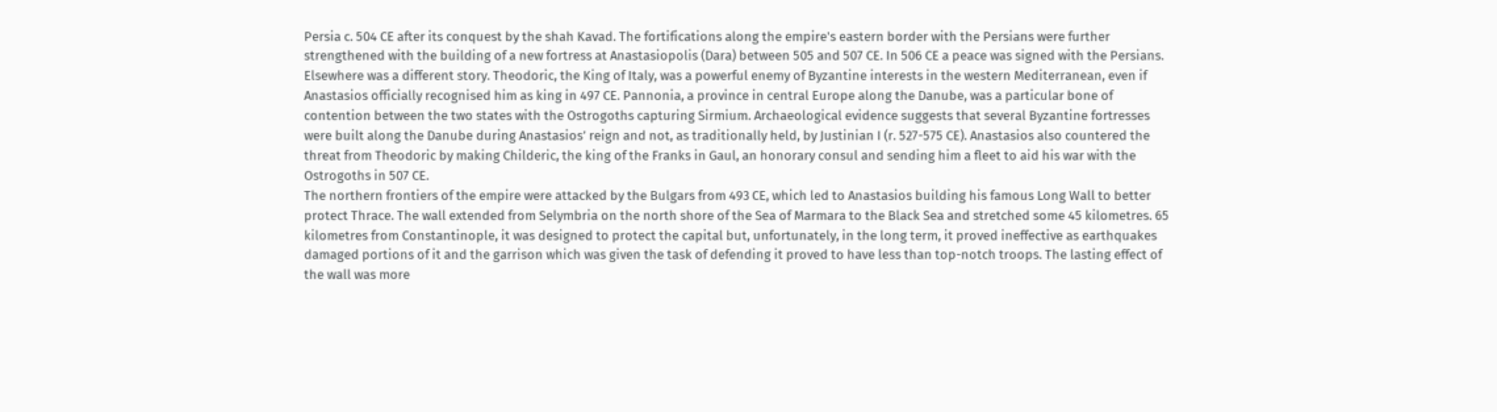Persia c. 504 CE after its conquest by the shah Kavad. The fortifications along the empire's eastern border with the Persians were further strengthened with the building of a new fortress at Anastasiopolis (Dara) between 505 and 507 CE. In 506 CE a peace was signed with the Persians.
Elsewhere was a different story. Theodoric, the King of Italy, was a powerful enemy of Byzantine interests in the western Mediterranean, even if Anastasios officially recognised him as king in 497 CE. Pannonia, a province in central Europe along the Danube, was a particular bone of contention between the two states with the Ostrogoths capturing Sirmium. Archaeological evidence suggests that several Byzantine fortresses were built along the Danube during Anastasios’ reign and not, as traditionally held, by Justinian I (r. 527-575 CE). Anastasios also countered the threat from Theodoric by making Childeric, the king of the Franks in Gaul, an honorary consul and sending him a fleet to aid his war with the Ostrogoths in 507 CE.
The northern frontiers of the empire were attacked by the Bulgars from 493 CE, which led to Anastasios building his famous Long Wall to better protect Thrace. The wall extended from Selymbria on the north shore of the Sea of Marmara to the Black Sea and stretched some 45 kilometres. 65 kilometres from Constantinople, it was designed to protect the capital but, unfortunately, in the long term, it proved ineffective as earthquakes damaged portions of it and the garrison which was given the task of defending it proved to have less than top-notch troops. The lasting effect of the wall was more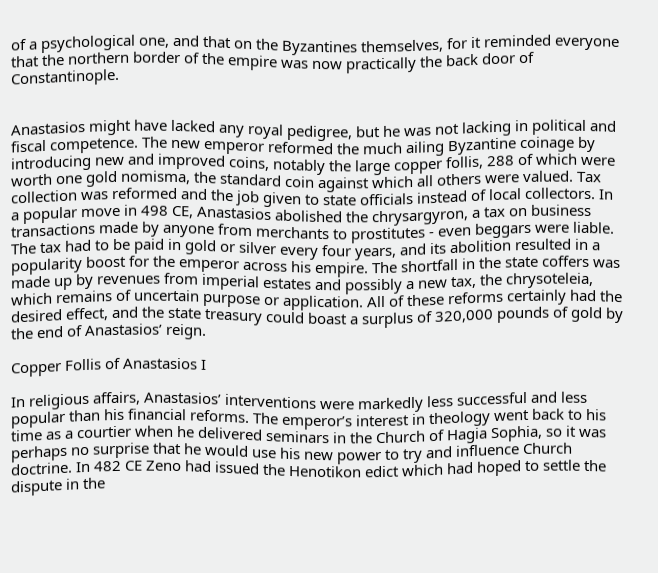of a psychological one, and that on the Byzantines themselves, for it reminded everyone that the northern border of the empire was now practically the back door of Constantinople.


Anastasios might have lacked any royal pedigree, but he was not lacking in political and fiscal competence. The new emperor reformed the much ailing Byzantine coinage by introducing new and improved coins, notably the large copper follis, 288 of which were worth one gold nomisma, the standard coin against which all others were valued. Tax collection was reformed and the job given to state officials instead of local collectors. In a popular move in 498 CE, Anastasios abolished the chrysargyron, a tax on business transactions made by anyone from merchants to prostitutes - even beggars were liable. The tax had to be paid in gold or silver every four years, and its abolition resulted in a popularity boost for the emperor across his empire. The shortfall in the state coffers was made up by revenues from imperial estates and possibly a new tax, the chrysoteleia, which remains of uncertain purpose or application. All of these reforms certainly had the desired effect, and the state treasury could boast a surplus of 320,000 pounds of gold by the end of Anastasios’ reign.

Copper Follis of Anastasios I

In religious affairs, Anastasios’ interventions were markedly less successful and less popular than his financial reforms. The emperor’s interest in theology went back to his time as a courtier when he delivered seminars in the Church of Hagia Sophia, so it was perhaps no surprise that he would use his new power to try and influence Church doctrine. In 482 CE Zeno had issued the Henotikon edict which had hoped to settle the dispute in the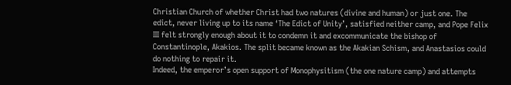Christian Church of whether Christ had two natures (divine and human) or just one. The edict, never living up to its name ‘The Edict of Unity’, satisfied neither camp, and Pope Felix III felt strongly enough about it to condemn it and excommunicate the bishop of Constantinople, Akakios. The split became known as the Akakian Schism, and Anastasios could do nothing to repair it.
Indeed, the emperor’s open support of Monophysitism (the one nature camp) and attempts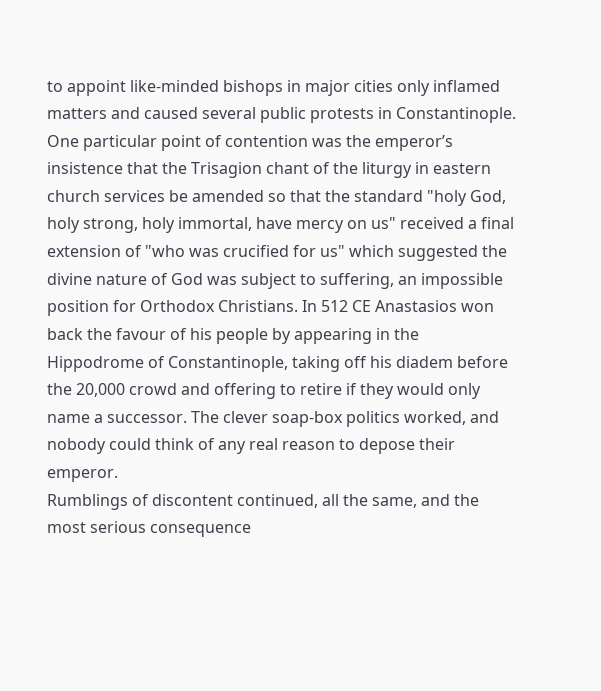to appoint like-minded bishops in major cities only inflamed matters and caused several public protests in Constantinople. One particular point of contention was the emperor’s insistence that the Trisagion chant of the liturgy in eastern church services be amended so that the standard "holy God, holy strong, holy immortal, have mercy on us" received a final extension of "who was crucified for us" which suggested the divine nature of God was subject to suffering, an impossible position for Orthodox Christians. In 512 CE Anastasios won back the favour of his people by appearing in the Hippodrome of Constantinople, taking off his diadem before the 20,000 crowd and offering to retire if they would only name a successor. The clever soap-box politics worked, and nobody could think of any real reason to depose their emperor.
Rumblings of discontent continued, all the same, and the most serious consequence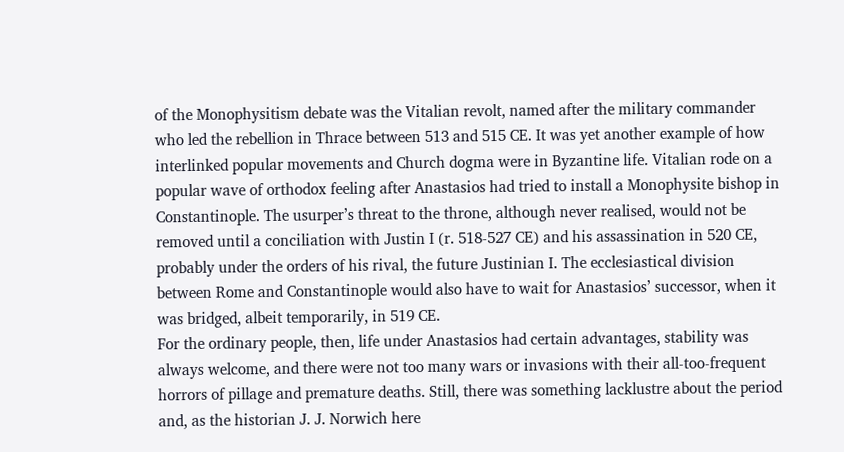of the Monophysitism debate was the Vitalian revolt, named after the military commander who led the rebellion in Thrace between 513 and 515 CE. It was yet another example of how interlinked popular movements and Church dogma were in Byzantine life. Vitalian rode on a popular wave of orthodox feeling after Anastasios had tried to install a Monophysite bishop in Constantinople. The usurper’s threat to the throne, although never realised, would not be removed until a conciliation with Justin I (r. 518-527 CE) and his assassination in 520 CE, probably under the orders of his rival, the future Justinian I. The ecclesiastical division between Rome and Constantinople would also have to wait for Anastasios’ successor, when it was bridged, albeit temporarily, in 519 CE.
For the ordinary people, then, life under Anastasios had certain advantages, stability was always welcome, and there were not too many wars or invasions with their all-too-frequent horrors of pillage and premature deaths. Still, there was something lacklustre about the period and, as the historian J. J. Norwich here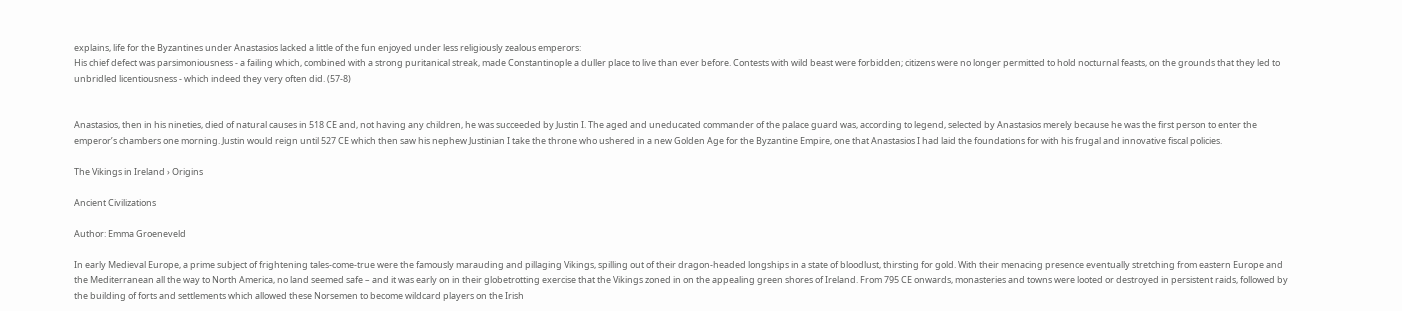explains, life for the Byzantines under Anastasios lacked a little of the fun enjoyed under less religiously zealous emperors:
His chief defect was parsimoniousness - a failing which, combined with a strong puritanical streak, made Constantinople a duller place to live than ever before. Contests with wild beast were forbidden; citizens were no longer permitted to hold nocturnal feasts, on the grounds that they led to unbridled licentiousness - which indeed they very often did. (57-8)


Anastasios, then in his nineties, died of natural causes in 518 CE and, not having any children, he was succeeded by Justin I. The aged and uneducated commander of the palace guard was, according to legend, selected by Anastasios merely because he was the first person to enter the emperor’s chambers one morning. Justin would reign until 527 CE which then saw his nephew Justinian I take the throne who ushered in a new Golden Age for the Byzantine Empire, one that Anastasios I had laid the foundations for with his frugal and innovative fiscal policies.

The Vikings in Ireland › Origins

Ancient Civilizations

Author: Emma Groeneveld

In early Medieval Europe, a prime subject of frightening tales-come-true were the famously marauding and pillaging Vikings, spilling out of their dragon-headed longships in a state of bloodlust, thirsting for gold. With their menacing presence eventually stretching from eastern Europe and the Mediterranean all the way to North America, no land seemed safe – and it was early on in their globetrotting exercise that the Vikings zoned in on the appealing green shores of Ireland. From 795 CE onwards, monasteries and towns were looted or destroyed in persistent raids, followed by the building of forts and settlements which allowed these Norsemen to become wildcard players on the Irish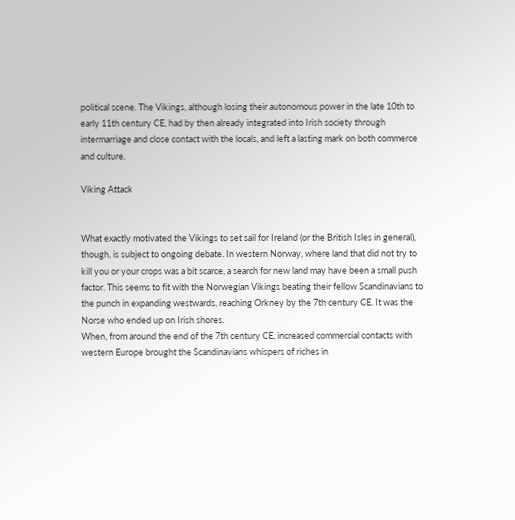political scene. The Vikings, although losing their autonomous power in the late 10th to early 11th century CE, had by then already integrated into Irish society through intermarriage and close contact with the locals, and left a lasting mark on both commerce and culture.

Viking Attack


What exactly motivated the Vikings to set sail for Ireland (or the British Isles in general), though, is subject to ongoing debate. In western Norway, where land that did not try to kill you or your crops was a bit scarce, a search for new land may have been a small push factor. This seems to fit with the Norwegian Vikings beating their fellow Scandinavians to the punch in expanding westwards, reaching Orkney by the 7th century CE. It was the Norse who ended up on Irish shores.
When, from around the end of the 7th century CE, increased commercial contacts with western Europe brought the Scandinavians whispers of riches in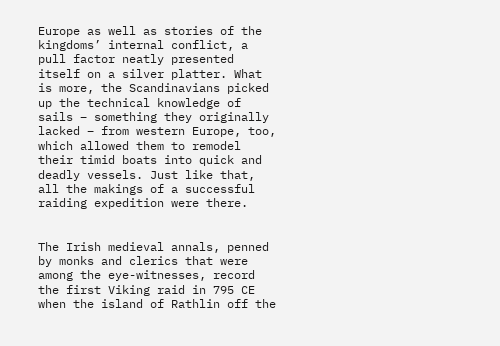Europe as well as stories of the kingdoms’ internal conflict, a pull factor neatly presented itself on a silver platter. What is more, the Scandinavians picked up the technical knowledge of sails – something they originally lacked – from western Europe, too, which allowed them to remodel their timid boats into quick and deadly vessels. Just like that, all the makings of a successful raiding expedition were there.


The Irish medieval annals, penned by monks and clerics that were among the eye-witnesses, record the first Viking raid in 795 CE when the island of Rathlin off the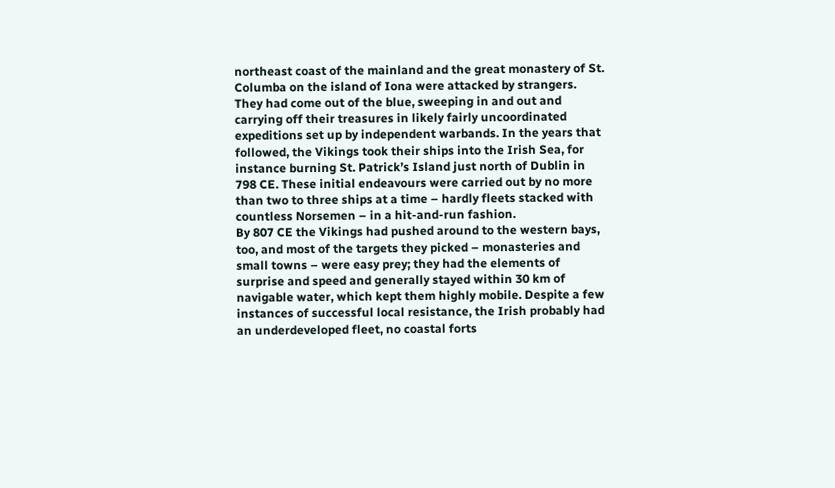northeast coast of the mainland and the great monastery of St. Columba on the island of Iona were attacked by strangers. They had come out of the blue, sweeping in and out and carrying off their treasures in likely fairly uncoordinated expeditions set up by independent warbands. In the years that followed, the Vikings took their ships into the Irish Sea, for instance burning St. Patrick’s Island just north of Dublin in 798 CE. These initial endeavours were carried out by no more than two to three ships at a time – hardly fleets stacked with countless Norsemen – in a hit-and-run fashion.
By 807 CE the Vikings had pushed around to the western bays, too, and most of the targets they picked – monasteries and small towns – were easy prey; they had the elements of surprise and speed and generally stayed within 30 km of navigable water, which kept them highly mobile. Despite a few instances of successful local resistance, the Irish probably had an underdeveloped fleet, no coastal forts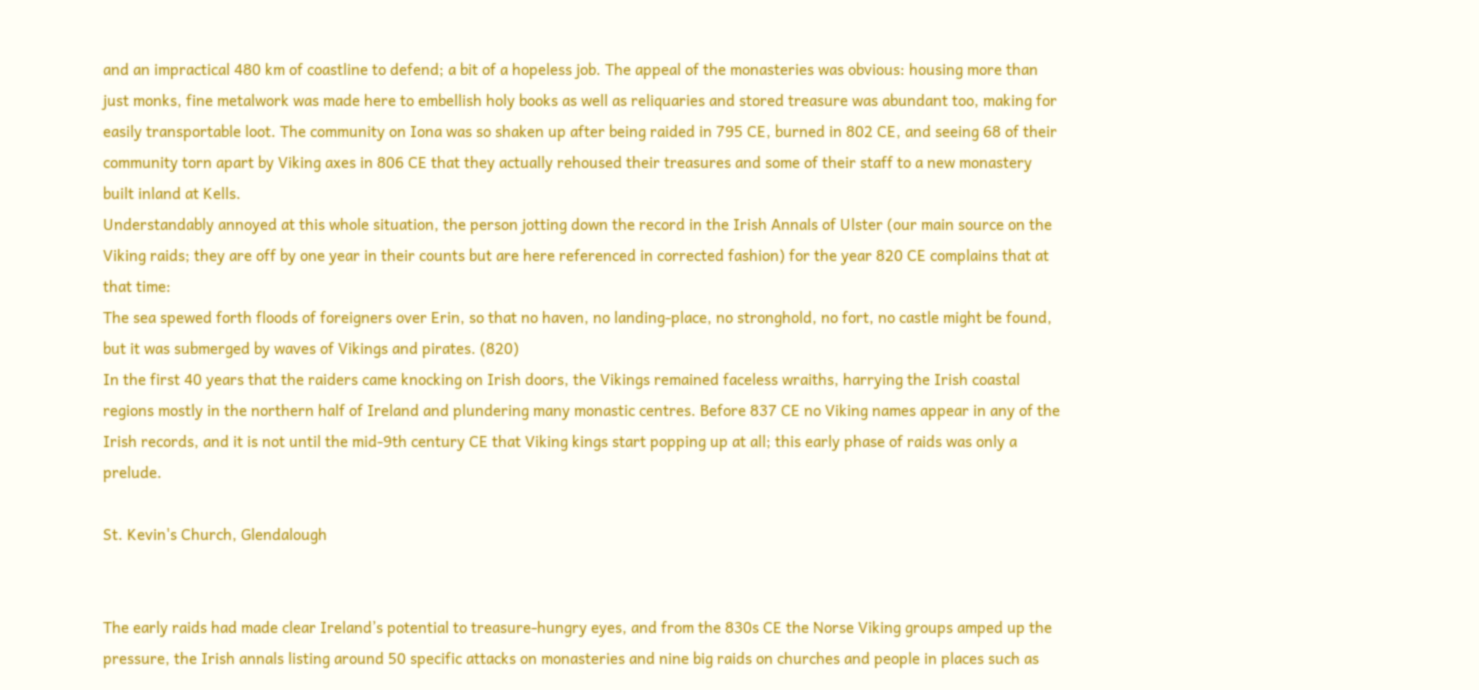and an impractical 480 km of coastline to defend; a bit of a hopeless job. The appeal of the monasteries was obvious: housing more than just monks, fine metalwork was made here to embellish holy books as well as reliquaries and stored treasure was abundant too, making for easily transportable loot. The community on Iona was so shaken up after being raided in 795 CE, burned in 802 CE, and seeing 68 of their community torn apart by Viking axes in 806 CE that they actually rehoused their treasures and some of their staff to a new monastery built inland at Kells.
Understandably annoyed at this whole situation, the person jotting down the record in the Irish Annals of Ulster (our main source on the Viking raids; they are off by one year in their counts but are here referenced in corrected fashion) for the year 820 CE complains that at that time:
The sea spewed forth floods of foreigners over Erin, so that no haven, no landing-place, no stronghold, no fort, no castle might be found, but it was submerged by waves of Vikings and pirates. (820)
In the first 40 years that the raiders came knocking on Irish doors, the Vikings remained faceless wraiths, harrying the Irish coastal regions mostly in the northern half of Ireland and plundering many monastic centres. Before 837 CE no Viking names appear in any of the Irish records, and it is not until the mid-9th century CE that Viking kings start popping up at all; this early phase of raids was only a prelude.

St. Kevin's Church, Glendalough


The early raids had made clear Ireland’s potential to treasure-hungry eyes, and from the 830s CE the Norse Viking groups amped up the pressure, the Irish annals listing around 50 specific attacks on monasteries and nine big raids on churches and people in places such as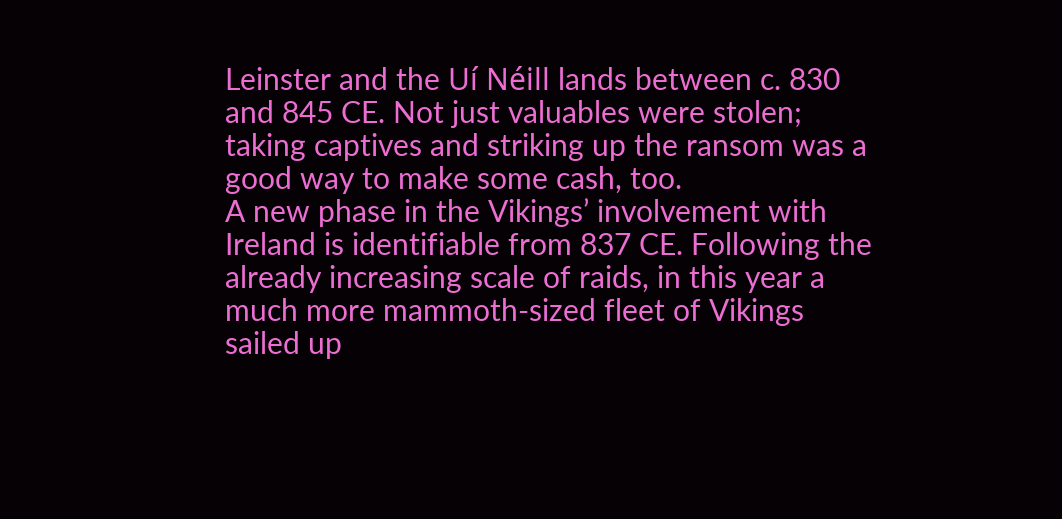Leinster and the Uí Néill lands between c. 830 and 845 CE. Not just valuables were stolen; taking captives and striking up the ransom was a good way to make some cash, too.
A new phase in the Vikings’ involvement with Ireland is identifiable from 837 CE. Following the already increasing scale of raids, in this year a much more mammoth-sized fleet of Vikings sailed up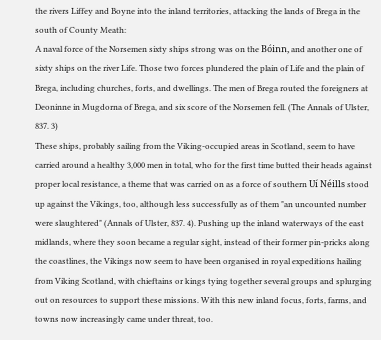the rivers Liffey and Boyne into the inland territories, attacking the lands of Brega in the south of County Meath:
A naval force of the Norsemen sixty ships strong was on the Bóinn, and another one of sixty ships on the river Life. Those two forces plundered the plain of Life and the plain of Brega, including churches, forts, and dwellings. The men of Brega routed the foreigners at Deoninne in Mugdorna of Brega, and six score of the Norsemen fell. (The Annals of Ulster, 837. 3)
These ships, probably sailing from the Viking-occupied areas in Scotland, seem to have carried around a healthy 3,000 men in total, who for the first time butted their heads against proper local resistance, a theme that was carried on as a force of southern Uí Néills stood up against the Vikings, too, although less successfully as of them "an uncounted number were slaughtered" (Annals of Ulster, 837. 4). Pushing up the inland waterways of the east midlands, where they soon became a regular sight, instead of their former pin-pricks along the coastlines, the Vikings now seem to have been organised in royal expeditions hailing from Viking Scotland, with chieftains or kings tying together several groups and splurging out on resources to support these missions. With this new inland focus, forts, farms, and towns now increasingly came under threat, too.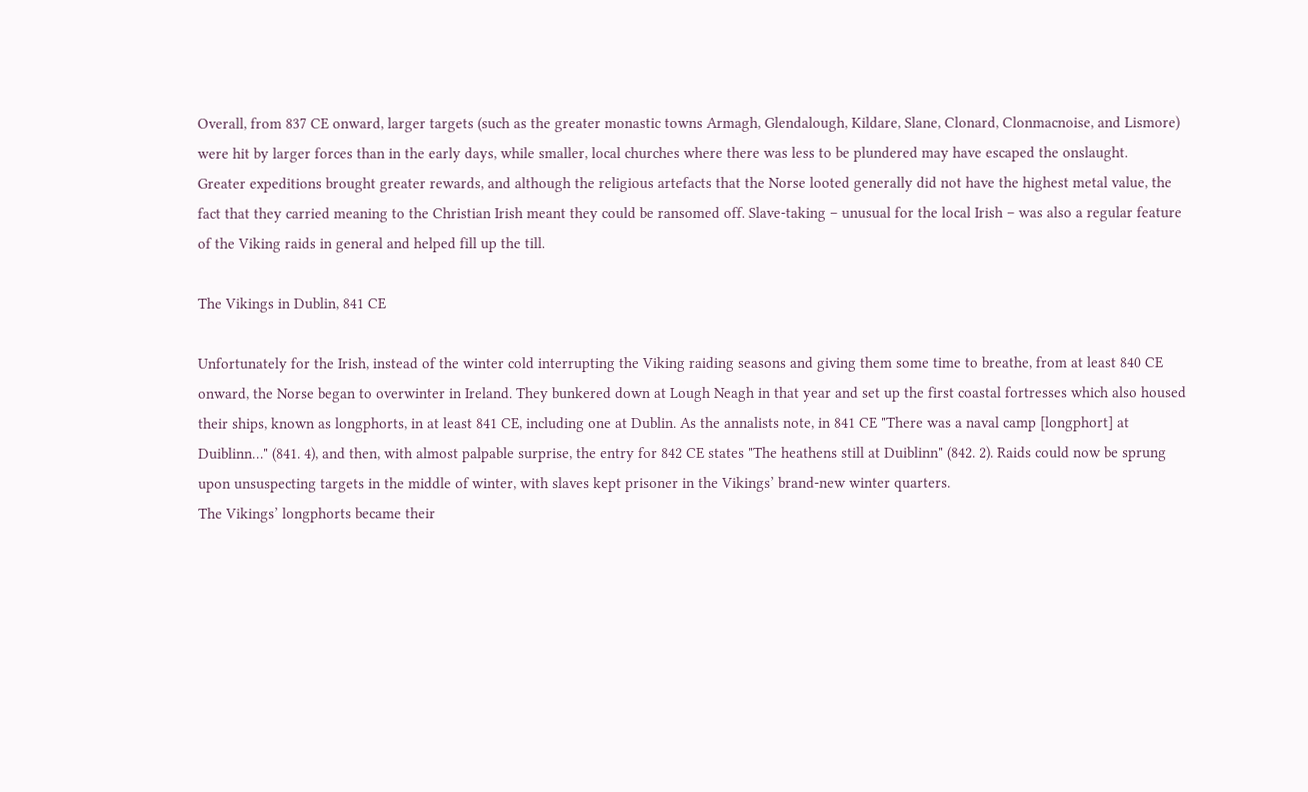Overall, from 837 CE onward, larger targets (such as the greater monastic towns Armagh, Glendalough, Kildare, Slane, Clonard, Clonmacnoise, and Lismore) were hit by larger forces than in the early days, while smaller, local churches where there was less to be plundered may have escaped the onslaught.
Greater expeditions brought greater rewards, and although the religious artefacts that the Norse looted generally did not have the highest metal value, the fact that they carried meaning to the Christian Irish meant they could be ransomed off. Slave-taking – unusual for the local Irish – was also a regular feature of the Viking raids in general and helped fill up the till.

The Vikings in Dublin, 841 CE

Unfortunately for the Irish, instead of the winter cold interrupting the Viking raiding seasons and giving them some time to breathe, from at least 840 CE onward, the Norse began to overwinter in Ireland. They bunkered down at Lough Neagh in that year and set up the first coastal fortresses which also housed their ships, known as longphorts, in at least 841 CE, including one at Dublin. As the annalists note, in 841 CE "There was a naval camp [longphort] at Duiblinn…" (841. 4), and then, with almost palpable surprise, the entry for 842 CE states "The heathens still at Duiblinn" (842. 2). Raids could now be sprung upon unsuspecting targets in the middle of winter, with slaves kept prisoner in the Vikings’ brand-new winter quarters.
The Vikings’ longphorts became their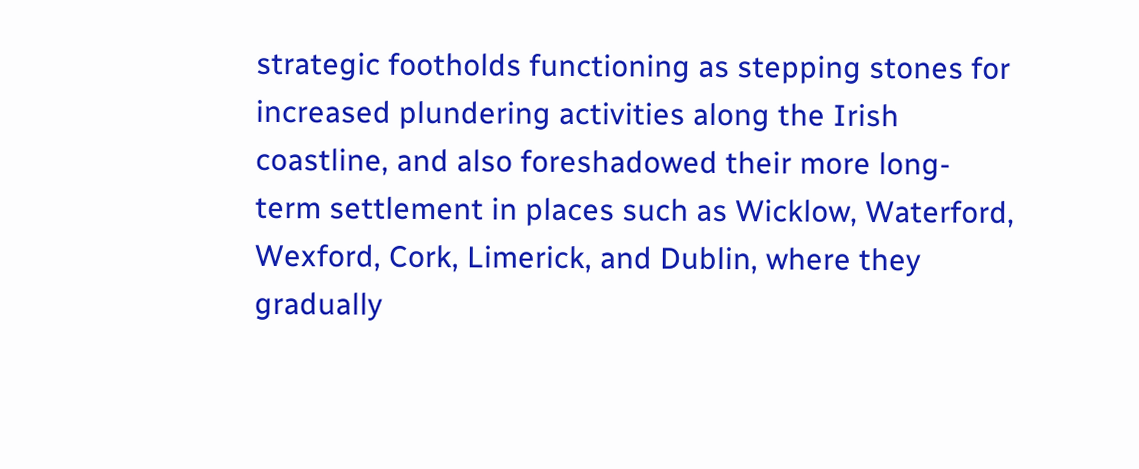strategic footholds functioning as stepping stones for increased plundering activities along the Irish coastline, and also foreshadowed their more long-term settlement in places such as Wicklow, Waterford, Wexford, Cork, Limerick, and Dublin, where they gradually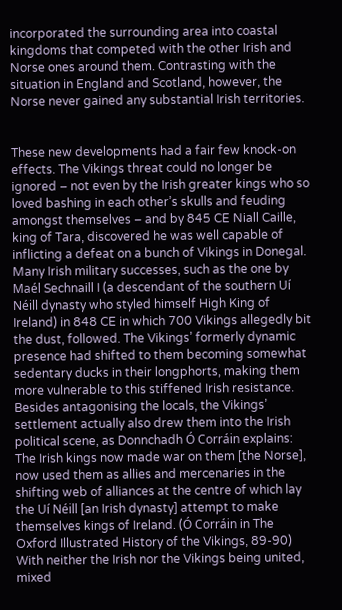incorporated the surrounding area into coastal kingdoms that competed with the other Irish and Norse ones around them. Contrasting with the situation in England and Scotland, however, the Norse never gained any substantial Irish territories.


These new developments had a fair few knock-on effects. The Vikings threat could no longer be ignored – not even by the Irish greater kings who so loved bashing in each other’s skulls and feuding amongst themselves – and by 845 CE Niall Caille, king of Tara, discovered he was well capable of inflicting a defeat on a bunch of Vikings in Donegal. Many Irish military successes, such as the one by Maél Sechnaill I (a descendant of the southern Uí Néill dynasty who styled himself High King of Ireland) in 848 CE in which 700 Vikings allegedly bit the dust, followed. The Vikings’ formerly dynamic presence had shifted to them becoming somewhat sedentary ducks in their longphorts, making them more vulnerable to this stiffened Irish resistance.
Besides antagonising the locals, the Vikings’ settlement actually also drew them into the Irish political scene, as Donnchadh Ó Corráin explains:
The Irish kings now made war on them [the Norse], now used them as allies and mercenaries in the shifting web of alliances at the centre of which lay the Uí Néill [an Irish dynasty] attempt to make themselves kings of Ireland. (Ó Corráin in The Oxford Illustrated History of the Vikings, 89-90)
With neither the Irish nor the Vikings being united, mixed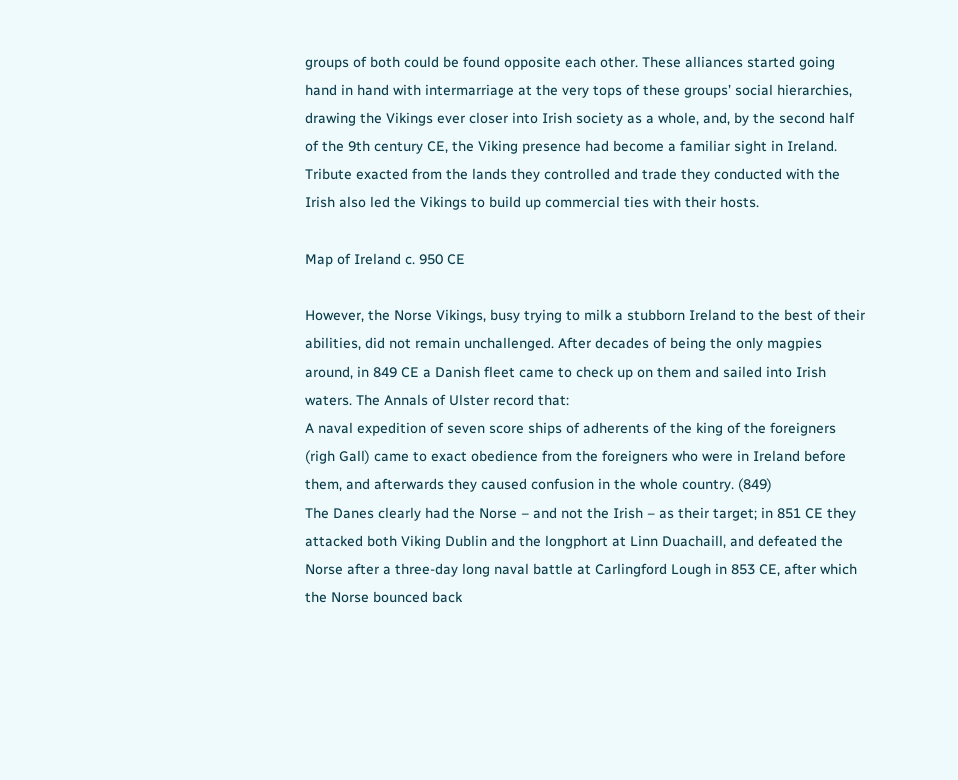groups of both could be found opposite each other. These alliances started going hand in hand with intermarriage at the very tops of these groups’ social hierarchies, drawing the Vikings ever closer into Irish society as a whole, and, by the second half of the 9th century CE, the Viking presence had become a familiar sight in Ireland. Tribute exacted from the lands they controlled and trade they conducted with the Irish also led the Vikings to build up commercial ties with their hosts.

Map of Ireland c. 950 CE

However, the Norse Vikings, busy trying to milk a stubborn Ireland to the best of their abilities, did not remain unchallenged. After decades of being the only magpies around, in 849 CE a Danish fleet came to check up on them and sailed into Irish waters. The Annals of Ulster record that:
A naval expedition of seven score ships of adherents of the king of the foreigners (righ Gall) came to exact obedience from the foreigners who were in Ireland before them, and afterwards they caused confusion in the whole country. (849)
The Danes clearly had the Norse – and not the Irish – as their target; in 851 CE they attacked both Viking Dublin and the longphort at Linn Duachaill, and defeated the Norse after a three-day long naval battle at Carlingford Lough in 853 CE, after which the Norse bounced back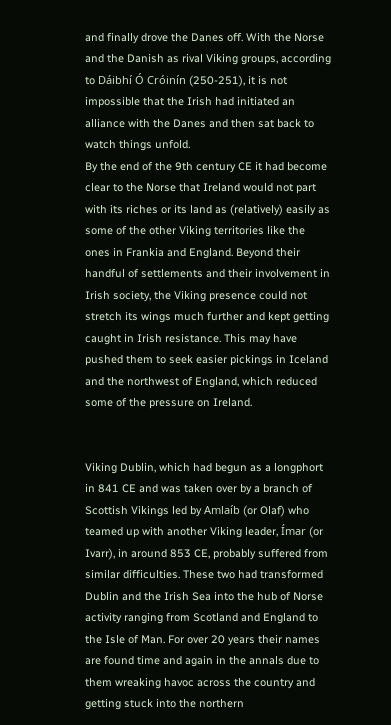and finally drove the Danes off. With the Norse and the Danish as rival Viking groups, according to Dáibhí Ó Cróinín (250-251), it is not impossible that the Irish had initiated an alliance with the Danes and then sat back to watch things unfold.
By the end of the 9th century CE it had become clear to the Norse that Ireland would not part with its riches or its land as (relatively) easily as some of the other Viking territories like the ones in Frankia and England. Beyond their handful of settlements and their involvement in Irish society, the Viking presence could not stretch its wings much further and kept getting caught in Irish resistance. This may have pushed them to seek easier pickings in Iceland and the northwest of England, which reduced some of the pressure on Ireland.


Viking Dublin, which had begun as a longphort in 841 CE and was taken over by a branch of Scottish Vikings led by Amlaíb (or Olaf) who teamed up with another Viking leader, Ímar (or Ivarr), in around 853 CE, probably suffered from similar difficulties. These two had transformed Dublin and the Irish Sea into the hub of Norse activity ranging from Scotland and England to the Isle of Man. For over 20 years their names are found time and again in the annals due to them wreaking havoc across the country and getting stuck into the northern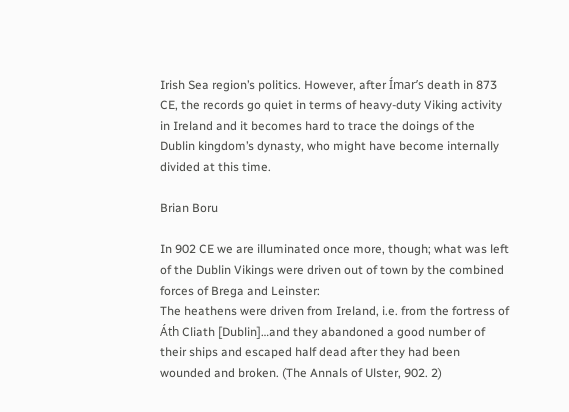Irish Sea region’s politics. However, after Ímar’s death in 873 CE, the records go quiet in terms of heavy-duty Viking activity in Ireland and it becomes hard to trace the doings of the Dublin kingdom’s dynasty, who might have become internally divided at this time.

Brian Boru

In 902 CE we are illuminated once more, though; what was left of the Dublin Vikings were driven out of town by the combined forces of Brega and Leinster:
The heathens were driven from Ireland, i.e. from the fortress of Áth Cliath [Dublin]…and they abandoned a good number of their ships and escaped half dead after they had been wounded and broken. (The Annals of Ulster, 902. 2)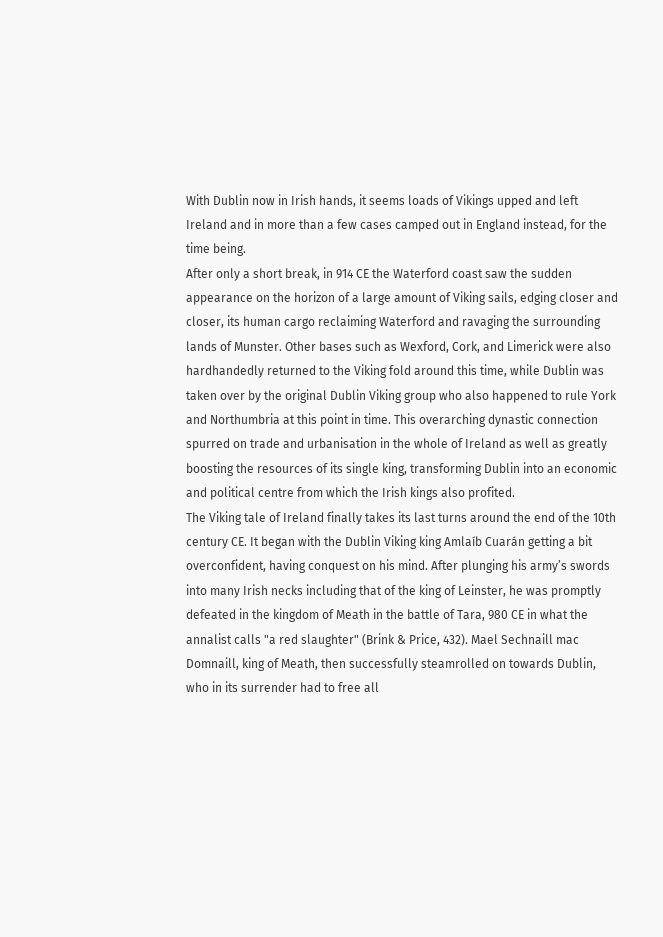With Dublin now in Irish hands, it seems loads of Vikings upped and left Ireland and in more than a few cases camped out in England instead, for the time being.
After only a short break, in 914 CE the Waterford coast saw the sudden appearance on the horizon of a large amount of Viking sails, edging closer and closer, its human cargo reclaiming Waterford and ravaging the surrounding lands of Munster. Other bases such as Wexford, Cork, and Limerick were also hardhandedly returned to the Viking fold around this time, while Dublin was taken over by the original Dublin Viking group who also happened to rule York and Northumbria at this point in time. This overarching dynastic connection spurred on trade and urbanisation in the whole of Ireland as well as greatly boosting the resources of its single king, transforming Dublin into an economic and political centre from which the Irish kings also profited.
The Viking tale of Ireland finally takes its last turns around the end of the 10th century CE. It began with the Dublin Viking king Amlaíb Cuarán getting a bit overconfident, having conquest on his mind. After plunging his army’s swords into many Irish necks including that of the king of Leinster, he was promptly defeated in the kingdom of Meath in the battle of Tara, 980 CE in what the annalist calls "a red slaughter" (Brink & Price, 432). Mael Sechnaill mac Domnaill, king of Meath, then successfully steamrolled on towards Dublin, who in its surrender had to free all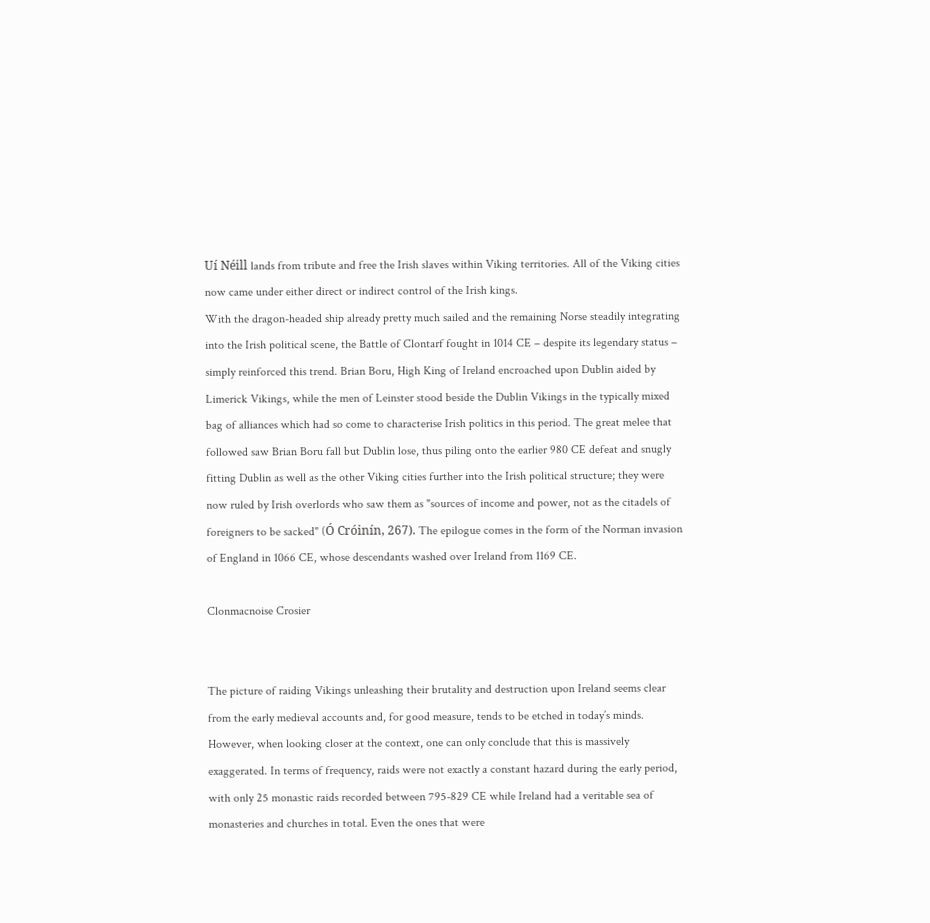Uí Néill lands from tribute and free the Irish slaves within Viking territories. All of the Viking cities now came under either direct or indirect control of the Irish kings.
With the dragon-headed ship already pretty much sailed and the remaining Norse steadily integrating into the Irish political scene, the Battle of Clontarf fought in 1014 CE – despite its legendary status – simply reinforced this trend. Brian Boru, High King of Ireland encroached upon Dublin aided by Limerick Vikings, while the men of Leinster stood beside the Dublin Vikings in the typically mixed bag of alliances which had so come to characterise Irish politics in this period. The great melee that followed saw Brian Boru fall but Dublin lose, thus piling onto the earlier 980 CE defeat and snugly fitting Dublin as well as the other Viking cities further into the Irish political structure; they were now ruled by Irish overlords who saw them as "sources of income and power, not as the citadels of foreigners to be sacked" (Ó Cróinín, 267). The epilogue comes in the form of the Norman invasion of England in 1066 CE, whose descendants washed over Ireland from 1169 CE.

Clonmacnoise Crosier


The picture of raiding Vikings unleashing their brutality and destruction upon Ireland seems clear from the early medieval accounts and, for good measure, tends to be etched in today’s minds. However, when looking closer at the context, one can only conclude that this is massively exaggerated. In terms of frequency, raids were not exactly a constant hazard during the early period, with only 25 monastic raids recorded between 795-829 CE while Ireland had a veritable sea of monasteries and churches in total. Even the ones that were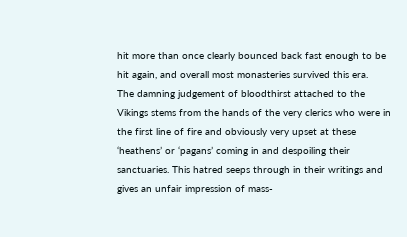hit more than once clearly bounced back fast enough to be hit again, and overall most monasteries survived this era.
The damning judgement of bloodthirst attached to the Vikings stems from the hands of the very clerics who were in the first line of fire and obviously very upset at these ‘heathens’ or ‘pagans’ coming in and despoiling their sanctuaries. This hatred seeps through in their writings and gives an unfair impression of mass-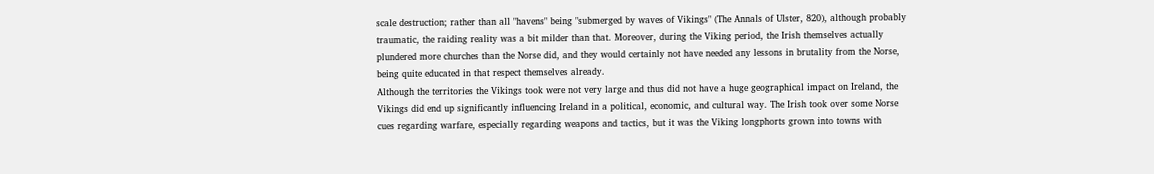scale destruction; rather than all "havens" being "submerged by waves of Vikings" (The Annals of Ulster, 820), although probably traumatic, the raiding reality was a bit milder than that. Moreover, during the Viking period, the Irish themselves actually plundered more churches than the Norse did, and they would certainly not have needed any lessons in brutality from the Norse, being quite educated in that respect themselves already.
Although the territories the Vikings took were not very large and thus did not have a huge geographical impact on Ireland, the Vikings did end up significantly influencing Ireland in a political, economic, and cultural way. The Irish took over some Norse cues regarding warfare, especially regarding weapons and tactics, but it was the Viking longphorts grown into towns with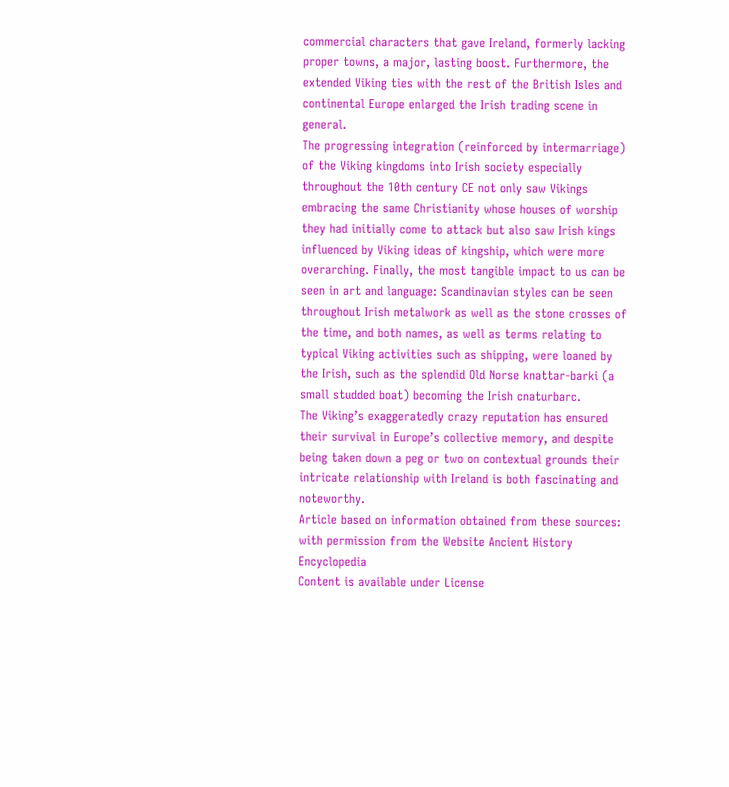commercial characters that gave Ireland, formerly lacking proper towns, a major, lasting boost. Furthermore, the extended Viking ties with the rest of the British Isles and continental Europe enlarged the Irish trading scene in general.
The progressing integration (reinforced by intermarriage) of the Viking kingdoms into Irish society especially throughout the 10th century CE not only saw Vikings embracing the same Christianity whose houses of worship they had initially come to attack but also saw Irish kings influenced by Viking ideas of kingship, which were more overarching. Finally, the most tangible impact to us can be seen in art and language: Scandinavian styles can be seen throughout Irish metalwork as well as the stone crosses of the time, and both names, as well as terms relating to typical Viking activities such as shipping, were loaned by the Irish, such as the splendid Old Norse knattar-barki (a small studded boat) becoming the Irish cnaturbarc.
The Viking’s exaggeratedly crazy reputation has ensured their survival in Europe’s collective memory, and despite being taken down a peg or two on contextual grounds their intricate relationship with Ireland is both fascinating and noteworthy.
Article based on information obtained from these sources:
with permission from the Website Ancient History Encyclopedia
Content is available under License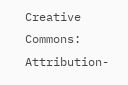Creative Commons: Attribution-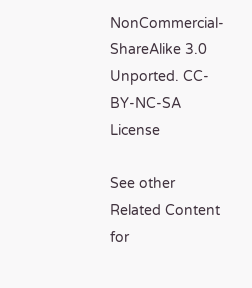NonCommercial-ShareAlike 3.0 Unported. CC-BY-NC-SA License

See other Related Content for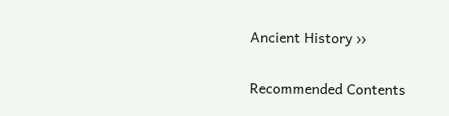Ancient History ››

Recommended Contents